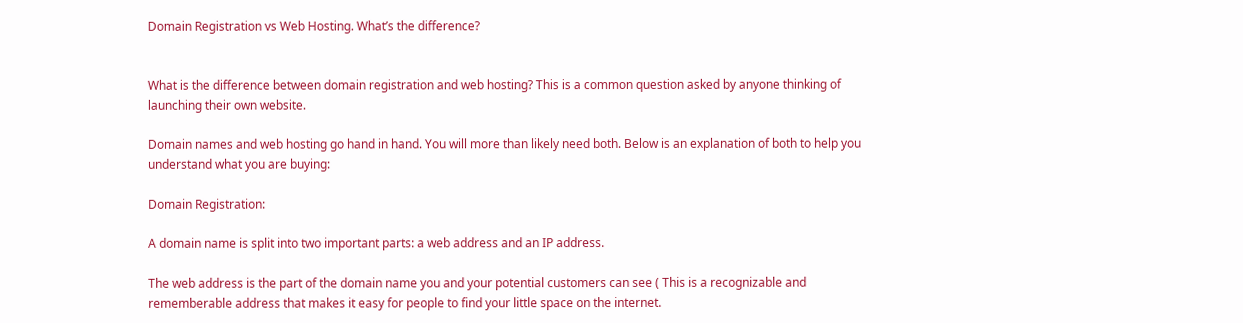Domain Registration vs Web Hosting. What’s the difference?


What is the difference between domain registration and web hosting? This is a common question asked by anyone thinking of launching their own website.

Domain names and web hosting go hand in hand. You will more than likely need both. Below is an explanation of both to help you understand what you are buying:

Domain Registration:

A domain name is split into two important parts: a web address and an IP address.

The web address is the part of the domain name you and your potential customers can see ( This is a recognizable and rememberable address that makes it easy for people to find your little space on the internet.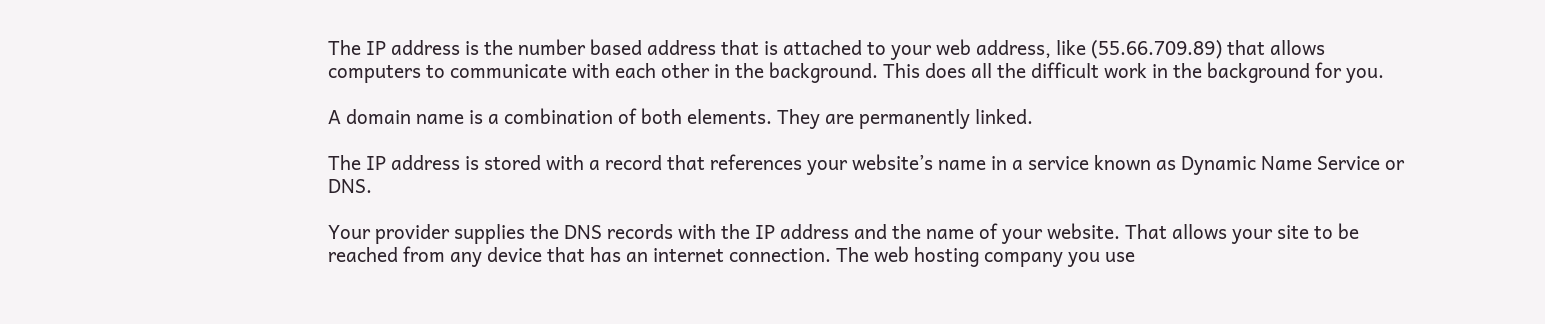The IP address is the number based address that is attached to your web address, like (55.66.709.89) that allows computers to communicate with each other in the background. This does all the difficult work in the background for you.

A domain name is a combination of both elements. They are permanently linked.

The IP address is stored with a record that references your website’s name in a service known as Dynamic Name Service or DNS.

Your provider supplies the DNS records with the IP address and the name of your website. That allows your site to be reached from any device that has an internet connection. The web hosting company you use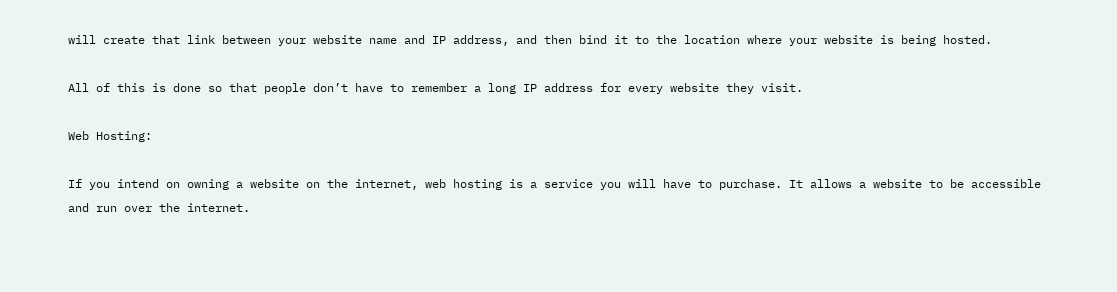will create that link between your website name and IP address, and then bind it to the location where your website is being hosted.

All of this is done so that people don’t have to remember a long IP address for every website they visit.

Web Hosting:

If you intend on owning a website on the internet, web hosting is a service you will have to purchase. It allows a website to be accessible and run over the internet.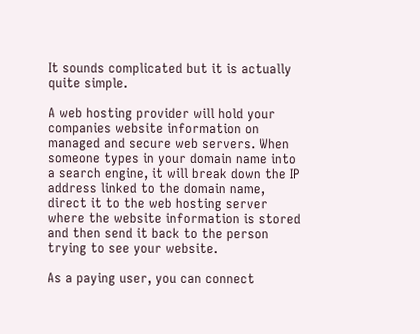It sounds complicated but it is actually quite simple.

A web hosting provider will hold your companies website information on managed and secure web servers. When someone types in your domain name into a search engine, it will break down the IP address linked to the domain name, direct it to the web hosting server where the website information is stored and then send it back to the person trying to see your website.

As a paying user, you can connect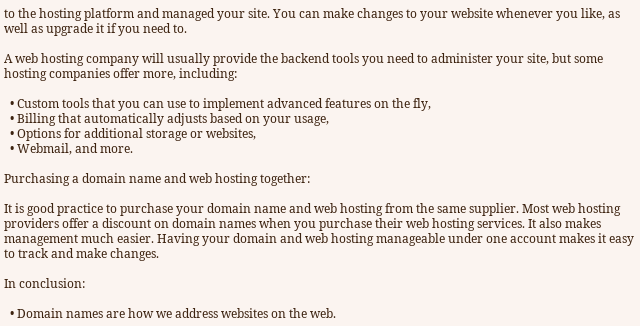to the hosting platform and managed your site. You can make changes to your website whenever you like, as well as upgrade it if you need to.

A web hosting company will usually provide the backend tools you need to administer your site, but some hosting companies offer more, including:

  • Custom tools that you can use to implement advanced features on the fly,
  • Billing that automatically adjusts based on your usage,
  • Options for additional storage or websites,
  • Webmail, and more.

Purchasing a domain name and web hosting together:

It is good practice to purchase your domain name and web hosting from the same supplier. Most web hosting providers offer a discount on domain names when you purchase their web hosting services. It also makes management much easier. Having your domain and web hosting manageable under one account makes it easy to track and make changes.

In conclusion:

  • Domain names are how we address websites on the web.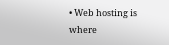• Web hosting is where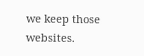we keep those websites.